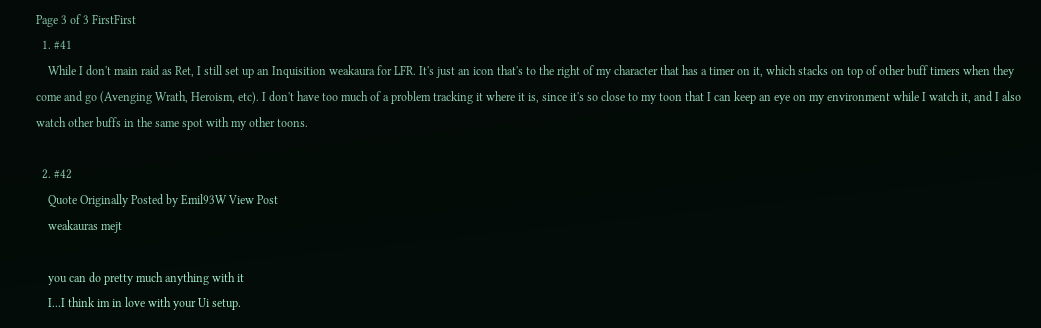Page 3 of 3 FirstFirst
  1. #41
    While I don't main raid as Ret, I still set up an Inquisition weakaura for LFR. It's just an icon that's to the right of my character that has a timer on it, which stacks on top of other buff timers when they come and go (Avenging Wrath, Heroism, etc). I don't have too much of a problem tracking it where it is, since it's so close to my toon that I can keep an eye on my environment while I watch it, and I also watch other buffs in the same spot with my other toons.

  2. #42
    Quote Originally Posted by Emil93W View Post
    weakauras mejt

    you can do pretty much anything with it
    I...I think im in love with your Ui setup.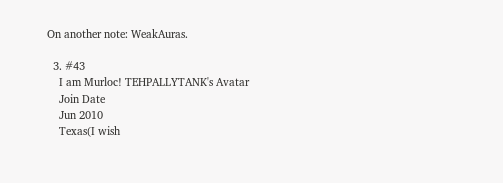On another note: WeakAuras.

  3. #43
    I am Murloc! TEHPALLYTANK's Avatar
    Join Date
    Jun 2010
    Texas(I wish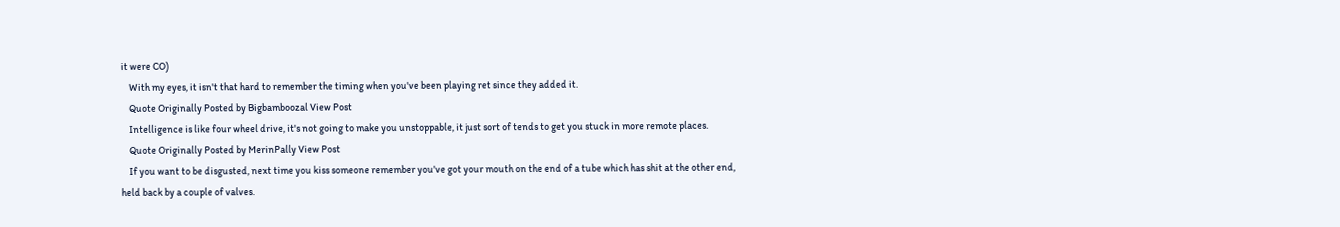it were CO)
    With my eyes, it isn't that hard to remember the timing when you've been playing ret since they added it.
    Quote Originally Posted by Bigbamboozal View Post
    Intelligence is like four wheel drive, it's not going to make you unstoppable, it just sort of tends to get you stuck in more remote places.
    Quote Originally Posted by MerinPally View Post
    If you want to be disgusted, next time you kiss someone remember you've got your mouth on the end of a tube which has shit at the other end, held back by a couple of valves.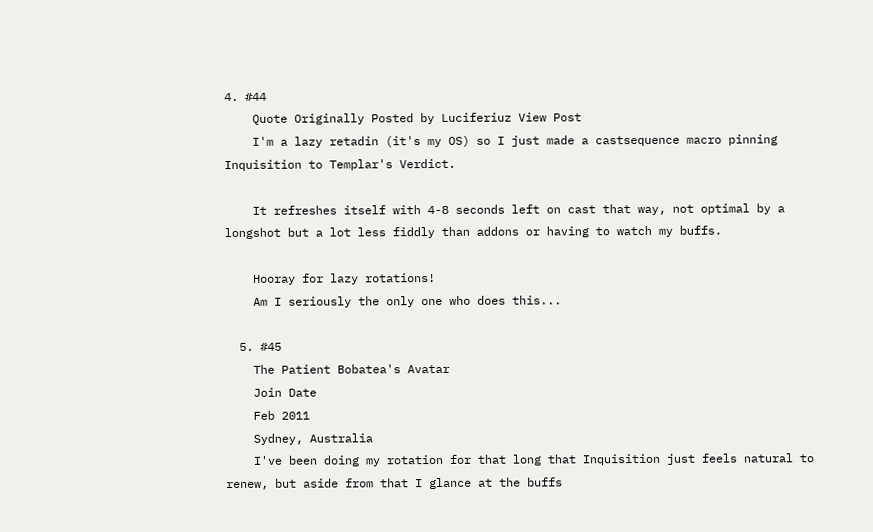4. #44
    Quote Originally Posted by Luciferiuz View Post
    I'm a lazy retadin (it's my OS) so I just made a castsequence macro pinning Inquisition to Templar's Verdict.

    It refreshes itself with 4-8 seconds left on cast that way, not optimal by a longshot but a lot less fiddly than addons or having to watch my buffs.

    Hooray for lazy rotations!
    Am I seriously the only one who does this...

  5. #45
    The Patient Bobatea's Avatar
    Join Date
    Feb 2011
    Sydney, Australia
    I've been doing my rotation for that long that Inquisition just feels natural to renew, but aside from that I glance at the buffs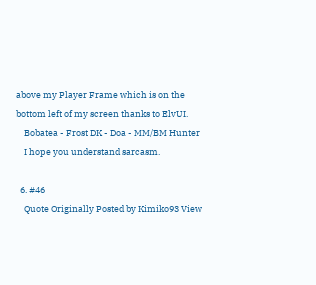above my Player Frame which is on the bottom left of my screen thanks to ElvUI.
    Bobatea - Frost DK - Doa - MM/BM Hunter
    I hope you understand sarcasm.

  6. #46
    Quote Originally Posted by Kimiko93 View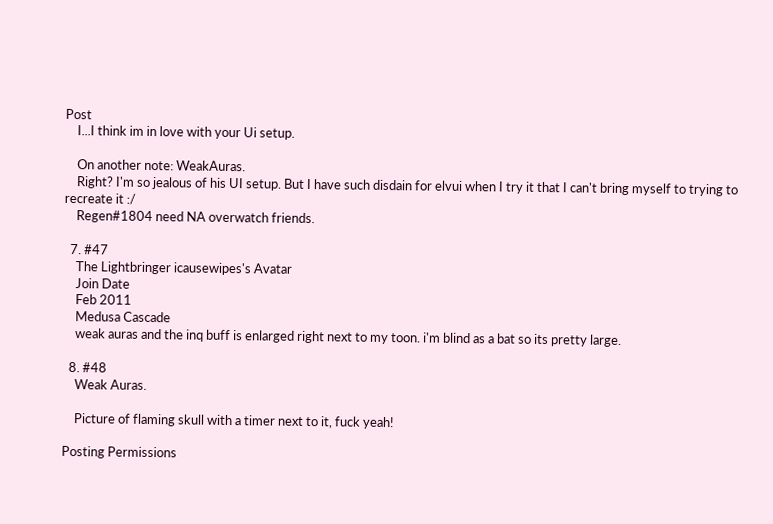Post
    I...I think im in love with your Ui setup.

    On another note: WeakAuras.
    Right? I'm so jealous of his UI setup. But I have such disdain for elvui when I try it that I can't bring myself to trying to recreate it :/
    Regen#1804 need NA overwatch friends.

  7. #47
    The Lightbringer icausewipes's Avatar
    Join Date
    Feb 2011
    Medusa Cascade
    weak auras and the inq buff is enlarged right next to my toon. i'm blind as a bat so its pretty large.

  8. #48
    Weak Auras.

    Picture of flaming skull with a timer next to it, fuck yeah!

Posting Permissions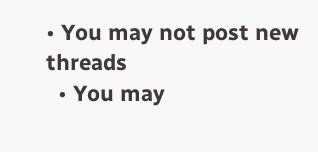• You may not post new threads
  • You may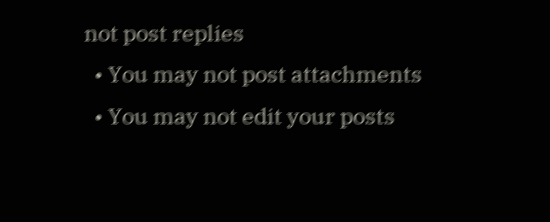not post replies
  • You may not post attachments
  • You may not edit your posts